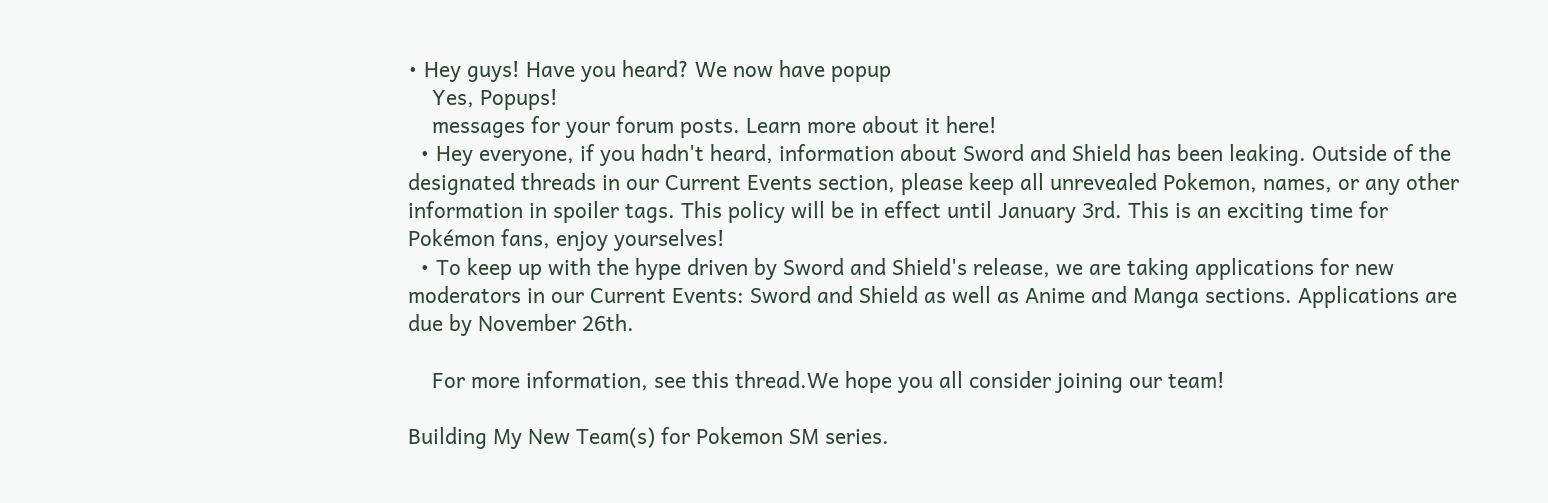• Hey guys! Have you heard? We now have popup
    Yes, Popups!
    messages for your forum posts. Learn more about it here!
  • Hey everyone, if you hadn't heard, information about Sword and Shield has been leaking. Outside of the designated threads in our Current Events section, please keep all unrevealed Pokemon, names, or any other information in spoiler tags. This policy will be in effect until January 3rd. This is an exciting time for Pokémon fans, enjoy yourselves!
  • To keep up with the hype driven by Sword and Shield's release, we are taking applications for new moderators in our Current Events: Sword and Shield as well as Anime and Manga sections. Applications are due by November 26th.

    For more information, see this thread.We hope you all consider joining our team!

Building My New Team(s) for Pokemon SM series.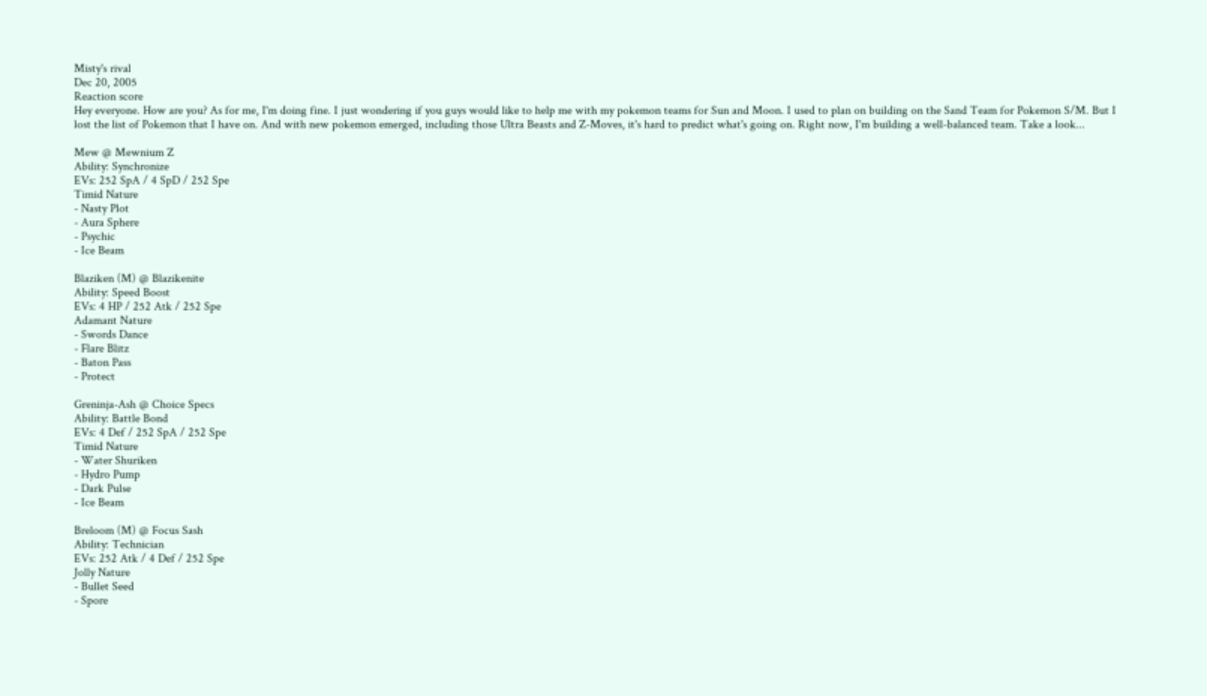Misty's rival
Dec 20, 2005
Reaction score
Hey everyone. How are you? As for me, I'm doing fine. I just wondering if you guys would like to help me with my pokemon teams for Sun and Moon. I used to plan on building on the Sand Team for Pokemon S/M. But I lost the list of Pokemon that I have on. And with new pokemon emerged, including those Ultra Beasts and Z-Moves, it's hard to predict what's going on. Right now, I'm building a well-balanced team. Take a look...

Mew @ Mewnium Z
Ability: Synchronize
EVs: 252 SpA / 4 SpD / 252 Spe
Timid Nature
- Nasty Plot
- Aura Sphere
- Psychic
- Ice Beam

Blaziken (M) @ Blazikenite
Ability: Speed Boost
EVs: 4 HP / 252 Atk / 252 Spe
Adamant Nature
- Swords Dance
- Flare Blitz
- Baton Pass
- Protect

Greninja-Ash @ Choice Specs
Ability: Battle Bond
EVs: 4 Def / 252 SpA / 252 Spe
Timid Nature
- Water Shuriken
- Hydro Pump
- Dark Pulse
- Ice Beam

Breloom (M) @ Focus Sash
Ability: Technician
EVs: 252 Atk / 4 Def / 252 Spe
Jolly Nature
- Bullet Seed
- Spore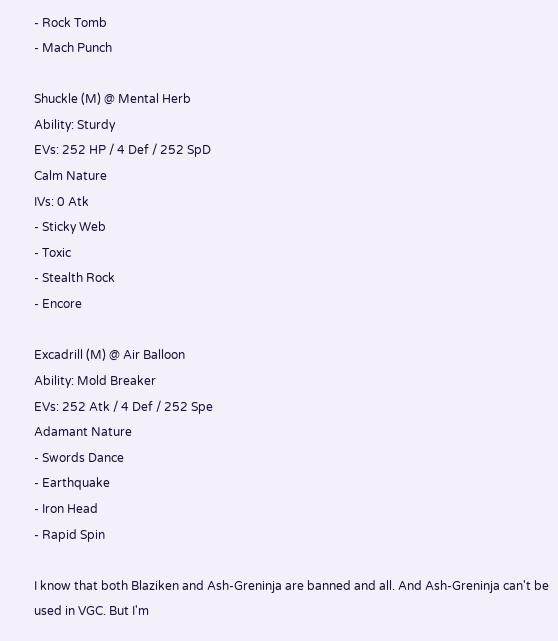- Rock Tomb
- Mach Punch

Shuckle (M) @ Mental Herb
Ability: Sturdy
EVs: 252 HP / 4 Def / 252 SpD
Calm Nature
IVs: 0 Atk
- Sticky Web
- Toxic
- Stealth Rock
- Encore

Excadrill (M) @ Air Balloon
Ability: Mold Breaker
EVs: 252 Atk / 4 Def / 252 Spe
Adamant Nature
- Swords Dance
- Earthquake
- Iron Head
- Rapid Spin

I know that both Blaziken and Ash-Greninja are banned and all. And Ash-Greninja can't be used in VGC. But I'm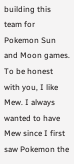building this team for Pokemon Sun and Moon games. To be honest with you, I like Mew. I always wanted to have Mew since I first saw Pokemon the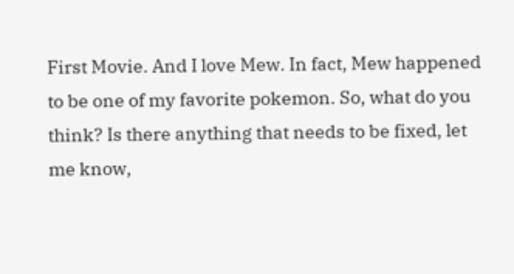First Movie. And I love Mew. In fact, Mew happened to be one of my favorite pokemon. So, what do you think? Is there anything that needs to be fixed, let me know,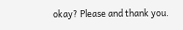okay? Please and thank you.